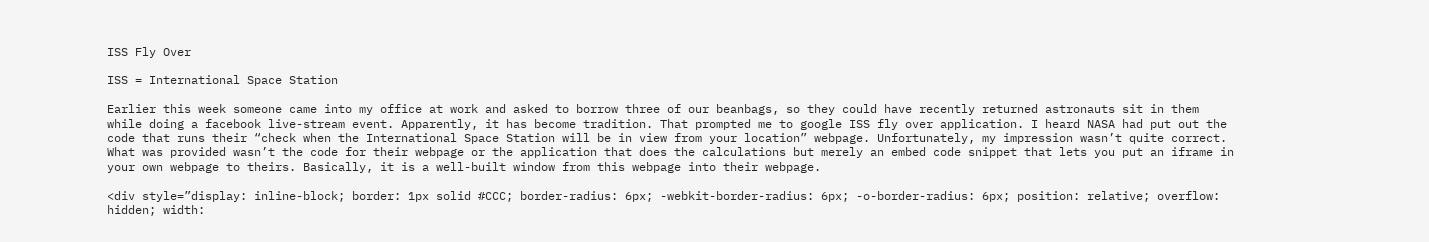ISS Fly Over

ISS = International Space Station

Earlier this week someone came into my office at work and asked to borrow three of our beanbags, so they could have recently returned astronauts sit in them while doing a facebook live-stream event. Apparently, it has become tradition. That prompted me to google ISS fly over application. I heard NASA had put out the code that runs their “check when the International Space Station will be in view from your location” webpage. Unfortunately, my impression wasn’t quite correct. What was provided wasn’t the code for their webpage or the application that does the calculations but merely an embed code snippet that lets you put an iframe in your own webpage to theirs. Basically, it is a well-built window from this webpage into their webpage.

<div style=”display: inline-block; border: 1px solid #CCC; border-radius: 6px; -webkit-border-radius: 6px; -o-border-radius: 6px; position: relative; overflow: hidden; width: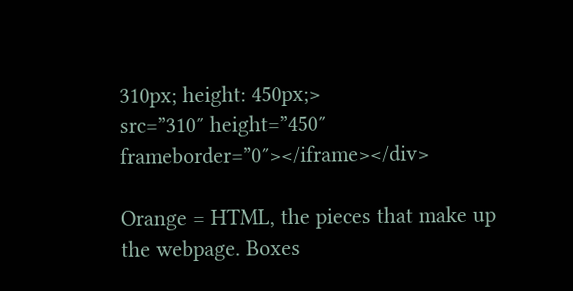310px; height: 450px;>
src=”310″ height=”450″ frameborder=”0″></iframe></div>

Orange = HTML, the pieces that make up the webpage. Boxes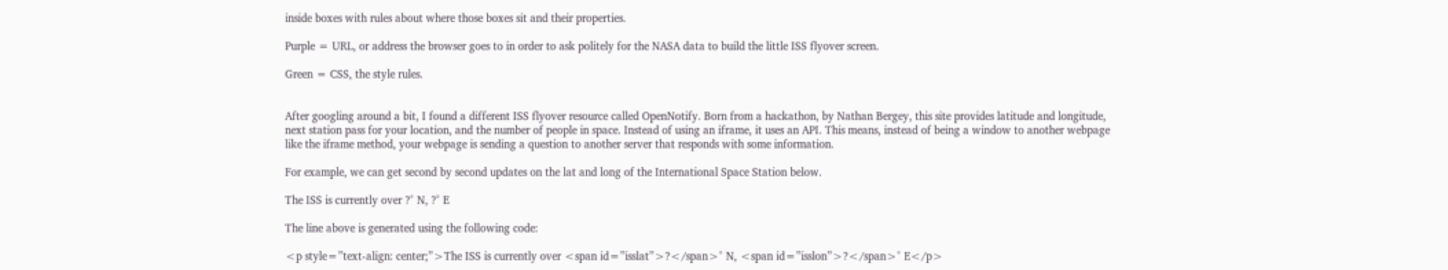inside boxes with rules about where those boxes sit and their properties.

Purple = URL, or address the browser goes to in order to ask politely for the NASA data to build the little ISS flyover screen.

Green = CSS, the style rules.


After googling around a bit, I found a different ISS flyover resource called OpenNotify. Born from a hackathon, by Nathan Bergey, this site provides latitude and longitude, next station pass for your location, and the number of people in space. Instead of using an iframe, it uses an API. This means, instead of being a window to another webpage like the iframe method, your webpage is sending a question to another server that responds with some information.

For example, we can get second by second updates on the lat and long of the International Space Station below.

The ISS is currently over ?° N, ?° E

The line above is generated using the following code:

<p style=”text-align: center;”>The ISS is currently over <span id=”isslat”>?</span>° N, <span id=”isslon”>?</span>° E</p>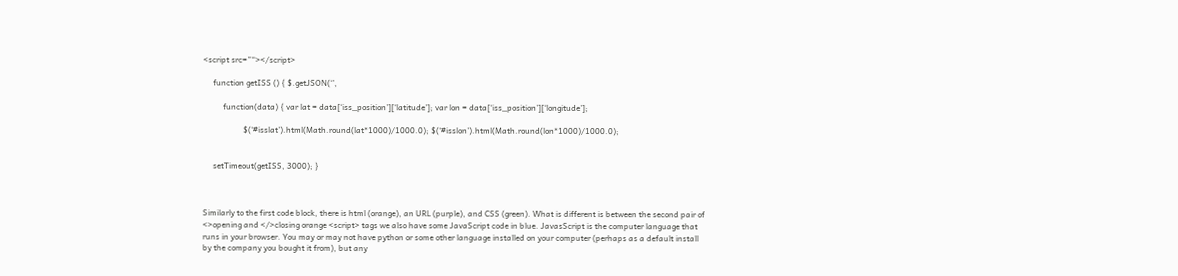<script src=”“></script>

     function getISS () { $.getJSON(‘’,

          function(data) { var lat = data[‘iss_position’][‘latitude’]; var lon = data[‘iss_position’][‘longitude’];

                    $(‘#isslat’).html(Math.round(lat*1000)/1000.0); $(‘#isslon’).html(Math.round(lon*1000)/1000.0);


     setTimeout(getISS, 3000); }



Similarly to the first code block, there is html (orange), an URL (purple), and CSS (green). What is different is between the second pair of <>opening and </>closing orange <script> tags we also have some JavaScript code in blue. JavasScript is the computer language that runs in your browser. You may or may not have python or some other language installed on your computer (perhaps as a default install by the company you bought it from), but any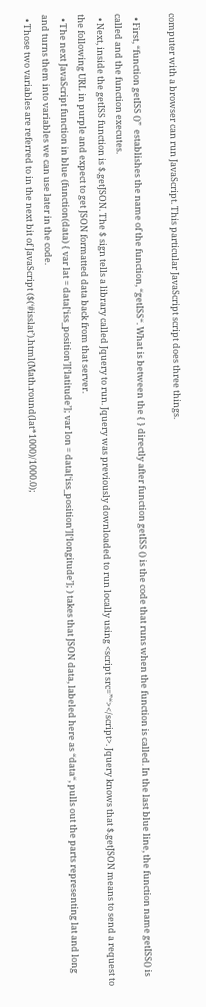computer with a browser can run JavaScript. This particular JavaScript script does three things.

  • First, “function getISS ()”  establishes the name of the function, “getISS“. What is between the { } directly after function getISS () is the code that runs when the function is called. In the last blue line, the function name getISS() is called and the function executes.
  • Next, inside the getISS function is $.getJSON. The $ sign tells a library called Jquery to run. Jquery was previously downloaded to run locally using <script src=”“></script>. Jquery knows that $.getJSON means to send a request to the following URL in purple and expect to get JSON formatted data back from that server.
  • The next JavaScript function in blue (function(data) { var lat = data[‘iss_position’][‘latitude’]; var lon = data[‘iss_position’][‘longitude’]; ) takes that JSON data, labeled here as “data“, pulls out the parts representing lat and long and turns them into variables we can use later in the code.
  • Those two variables are referred to in the next bit of JavaScript ($(‘#isslat’).html(Math.round(lat*1000)/1000.0);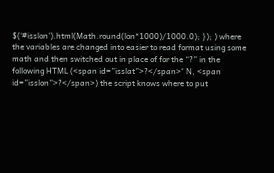$(‘#isslon’).html(Math.round(lon*1000)/1000.0); }); ) where the variables are changed into easier to read format using some math and then switched out in place of for the “?” in the following HTML (<span id=”isslat”>?</span>° N, <span id=”isslon”>?</span>) the script knows where to put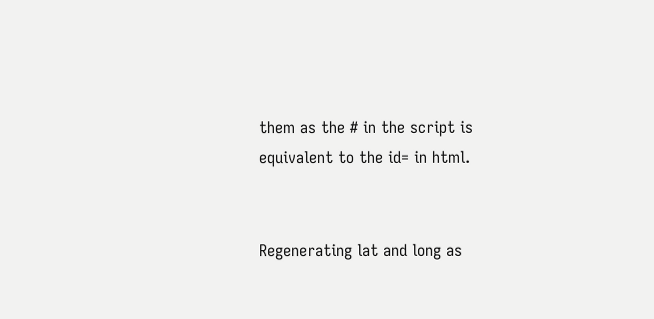them as the # in the script is equivalent to the id= in html.


Regenerating lat and long as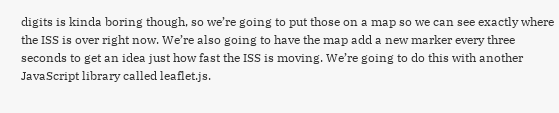digits is kinda boring though, so we’re going to put those on a map so we can see exactly where the ISS is over right now. We’re also going to have the map add a new marker every three seconds to get an idea just how fast the ISS is moving. We’re going to do this with another JavaScript library called leaflet.js.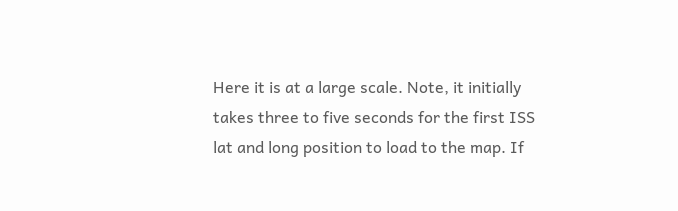Here it is at a large scale. Note, it initially takes three to five seconds for the first ISS lat and long position to load to the map. If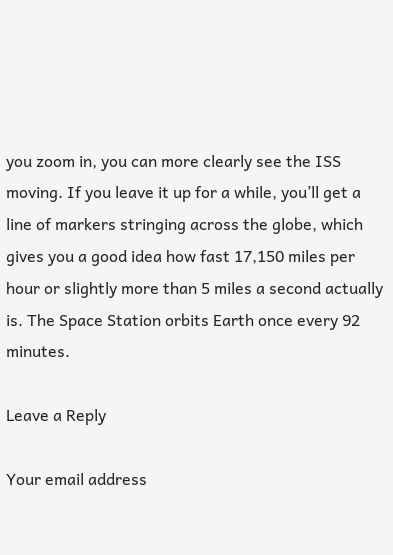you zoom in, you can more clearly see the ISS moving. If you leave it up for a while, you’ll get a line of markers stringing across the globe, which gives you a good idea how fast 17,150 miles per hour or slightly more than 5 miles a second actually is. The Space Station orbits Earth once every 92 minutes.

Leave a Reply

Your email address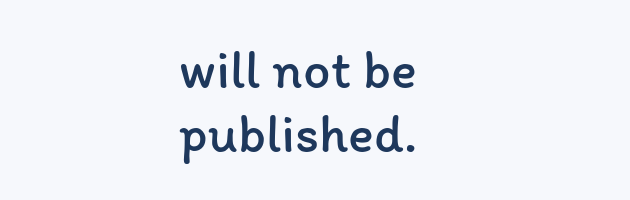will not be published.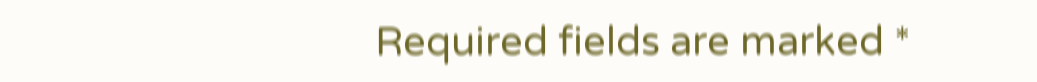Required fields are marked *